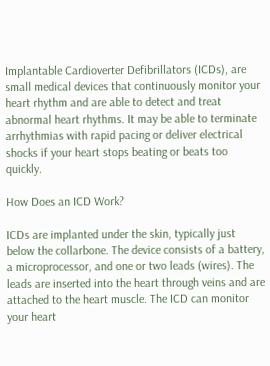Implantable Cardioverter Defibrillators (ICDs), are small medical devices that continuously monitor your heart rhythm and are able to detect and treat abnormal heart rhythms. It may be able to terminate arrhythmias with rapid pacing or deliver electrical shocks if your heart stops beating or beats too quickly.

How Does an ICD Work?

ICDs are implanted under the skin, typically just below the collarbone. The device consists of a battery, a microprocessor, and one or two leads (wires). The leads are inserted into the heart through veins and are attached to the heart muscle. The ICD can monitor your heart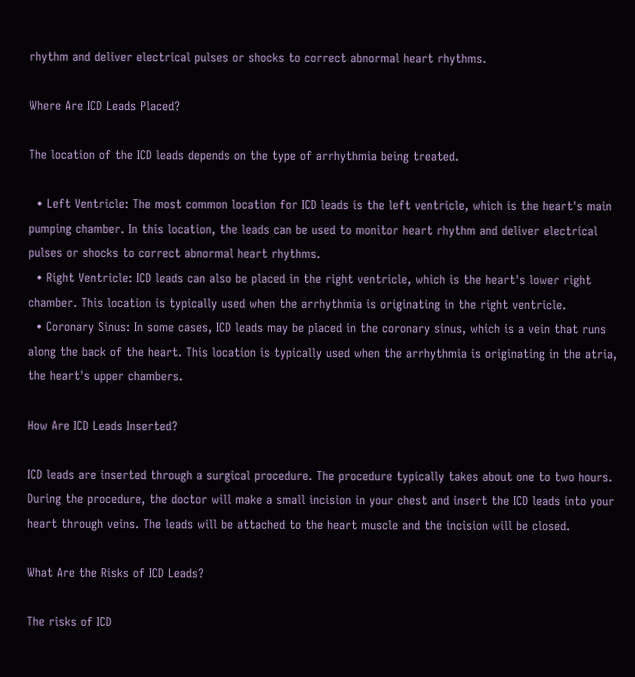rhythm and deliver electrical pulses or shocks to correct abnormal heart rhythms.

Where Are ICD Leads Placed?

The location of the ICD leads depends on the type of arrhythmia being treated.

  • Left Ventricle: The most common location for ICD leads is the left ventricle, which is the heart's main pumping chamber. In this location, the leads can be used to monitor heart rhythm and deliver electrical pulses or shocks to correct abnormal heart rhythms.
  • Right Ventricle: ICD leads can also be placed in the right ventricle, which is the heart's lower right chamber. This location is typically used when the arrhythmia is originating in the right ventricle.
  • Coronary Sinus: In some cases, ICD leads may be placed in the coronary sinus, which is a vein that runs along the back of the heart. This location is typically used when the arrhythmia is originating in the atria, the heart's upper chambers.

How Are ICD Leads Inserted?

ICD leads are inserted through a surgical procedure. The procedure typically takes about one to two hours. During the procedure, the doctor will make a small incision in your chest and insert the ICD leads into your heart through veins. The leads will be attached to the heart muscle and the incision will be closed.

What Are the Risks of ICD Leads?

The risks of ICD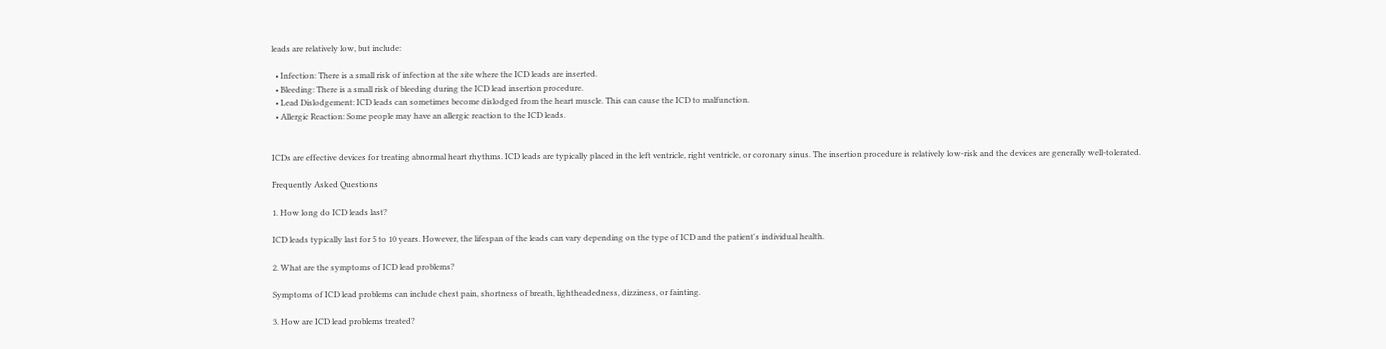leads are relatively low, but include:

  • Infection: There is a small risk of infection at the site where the ICD leads are inserted.
  • Bleeding: There is a small risk of bleeding during the ICD lead insertion procedure.
  • Lead Dislodgement: ICD leads can sometimes become dislodged from the heart muscle. This can cause the ICD to malfunction.
  • Allergic Reaction: Some people may have an allergic reaction to the ICD leads.


ICDs are effective devices for treating abnormal heart rhythms. ICD leads are typically placed in the left ventricle, right ventricle, or coronary sinus. The insertion procedure is relatively low-risk and the devices are generally well-tolerated.

Frequently Asked Questions

1. How long do ICD leads last?

ICD leads typically last for 5 to 10 years. However, the lifespan of the leads can vary depending on the type of ICD and the patient's individual health.

2. What are the symptoms of ICD lead problems?

Symptoms of ICD lead problems can include chest pain, shortness of breath, lightheadedness, dizziness, or fainting.

3. How are ICD lead problems treated?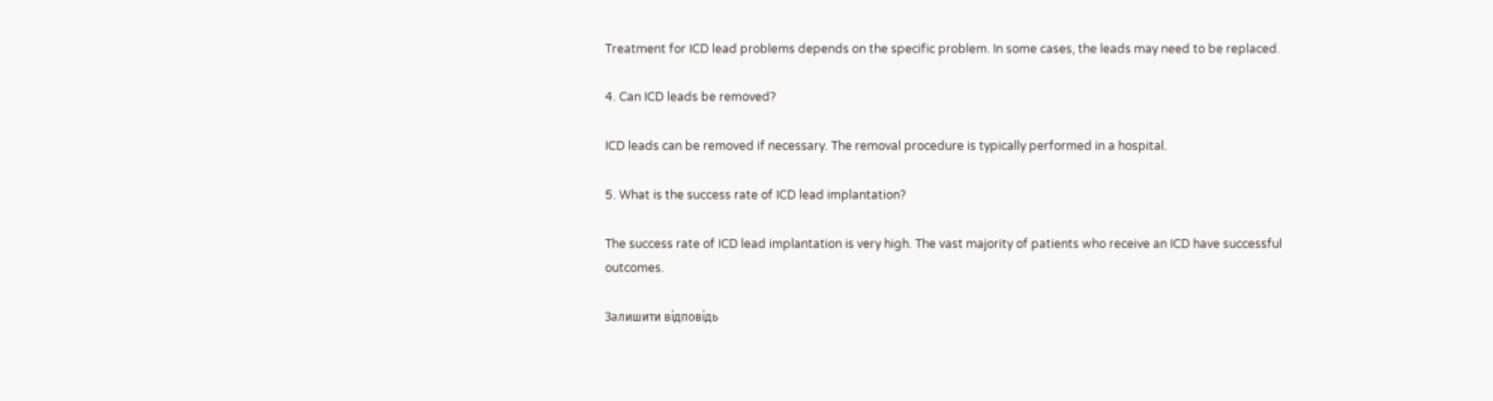Treatment for ICD lead problems depends on the specific problem. In some cases, the leads may need to be replaced.

4. Can ICD leads be removed?

ICD leads can be removed if necessary. The removal procedure is typically performed in a hospital.

5. What is the success rate of ICD lead implantation?

The success rate of ICD lead implantation is very high. The vast majority of patients who receive an ICD have successful outcomes.

Залишити відповідь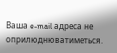Ваша e-mail адреса не оприлюднюватиметься.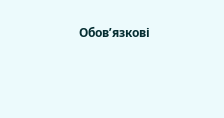Обов’язкові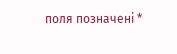поля позначені *